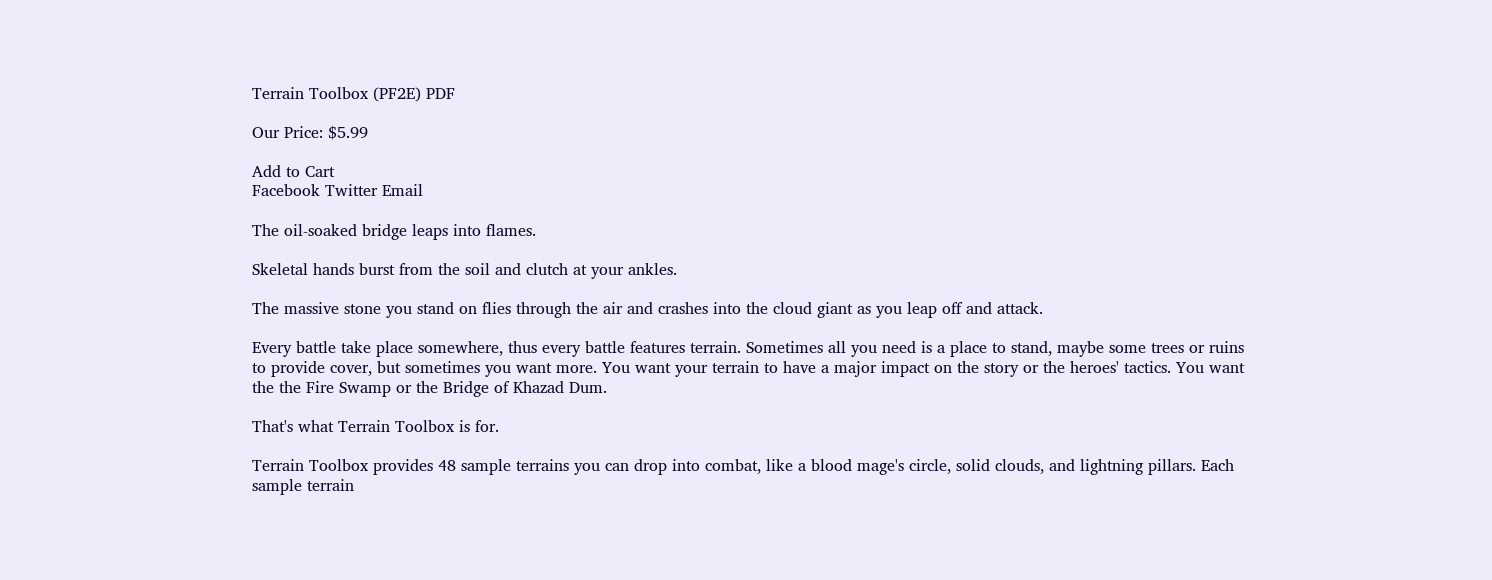Terrain Toolbox (PF2E) PDF

Our Price: $5.99

Add to Cart
Facebook Twitter Email

The oil-soaked bridge leaps into flames.

Skeletal hands burst from the soil and clutch at your ankles.

The massive stone you stand on flies through the air and crashes into the cloud giant as you leap off and attack.

Every battle take place somewhere, thus every battle features terrain. Sometimes all you need is a place to stand, maybe some trees or ruins to provide cover, but sometimes you want more. You want your terrain to have a major impact on the story or the heroes' tactics. You want the the Fire Swamp or the Bridge of Khazad Dum.

That's what Terrain Toolbox is for.

Terrain Toolbox provides 48 sample terrains you can drop into combat, like a blood mage's circle, solid clouds, and lightning pillars. Each sample terrain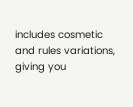includes cosmetic and rules variations, giving you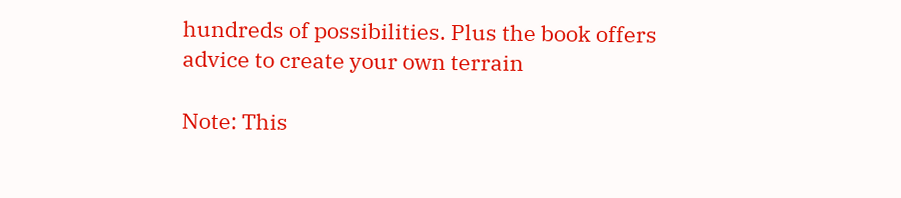hundreds of possibilities. Plus the book offers advice to create your own terrain

Note: This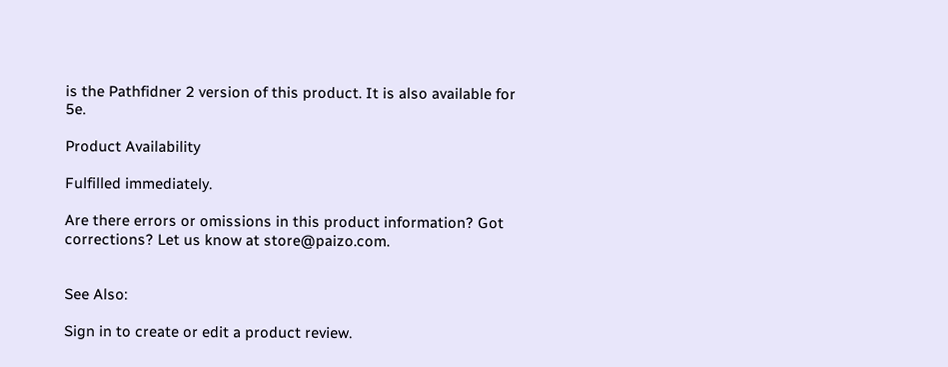is the Pathfidner 2 version of this product. It is also available for 5e.

Product Availability

Fulfilled immediately.

Are there errors or omissions in this product information? Got corrections? Let us know at store@paizo.com.


See Also:

Sign in to create or edit a product review.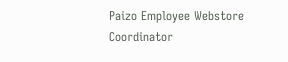Paizo Employee Webstore Coordinator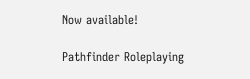Now available!

Pathfinder Roleplaying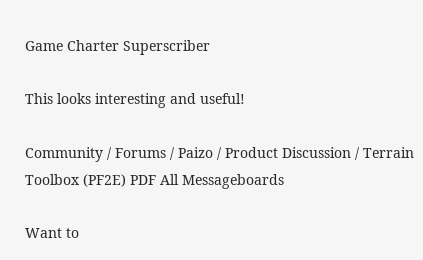Game Charter Superscriber

This looks interesting and useful!

Community / Forums / Paizo / Product Discussion / Terrain Toolbox (PF2E) PDF All Messageboards

Want to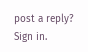post a reply? Sign in.